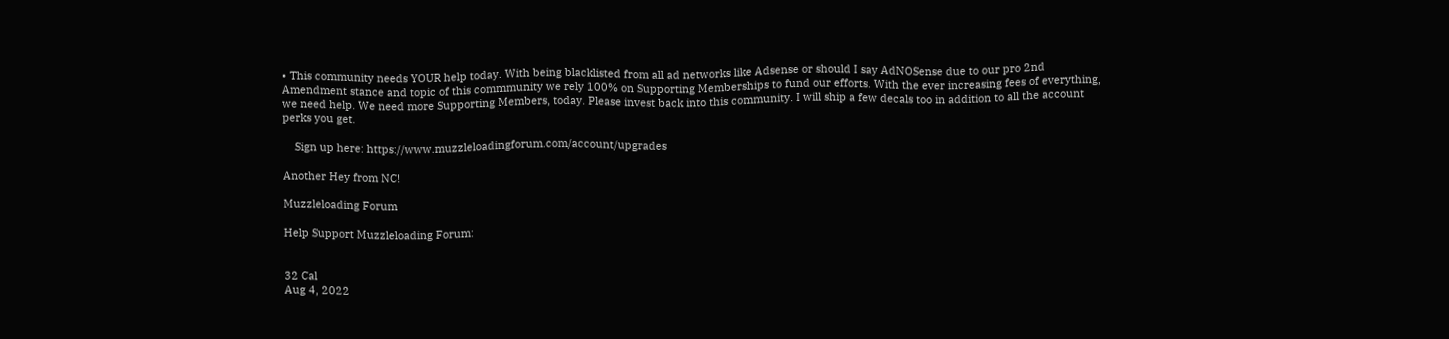• This community needs YOUR help today. With being blacklisted from all ad networks like Adsense or should I say AdNOSense due to our pro 2nd Amendment stance and topic of this commmunity we rely 100% on Supporting Memberships to fund our efforts. With the ever increasing fees of everything, we need help. We need more Supporting Members, today. Please invest back into this community. I will ship a few decals too in addition to all the account perks you get.

    Sign up here: https://www.muzzleloadingforum.com/account/upgrades

Another Hey from NC!

Muzzleloading Forum

Help Support Muzzleloading Forum:


32 Cal
Aug 4, 2022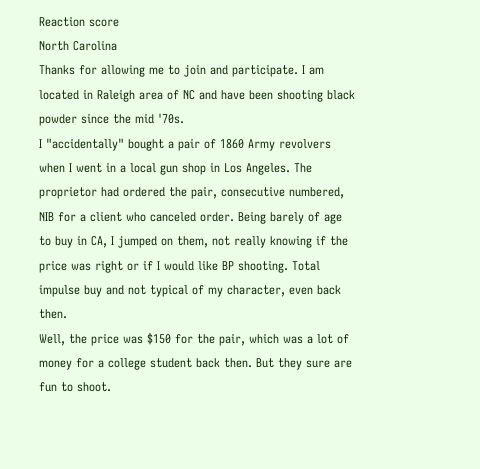Reaction score
North Carolina
Thanks for allowing me to join and participate. I am located in Raleigh area of NC and have been shooting black powder since the mid '70s.
I "accidentally" bought a pair of 1860 Army revolvers when I went in a local gun shop in Los Angeles. The proprietor had ordered the pair, consecutive numbered, NIB for a client who canceled order. Being barely of age to buy in CA, I jumped on them, not really knowing if the price was right or if I would like BP shooting. Total impulse buy and not typical of my character, even back then.
Well, the price was $150 for the pair, which was a lot of money for a college student back then. But they sure are fun to shoot.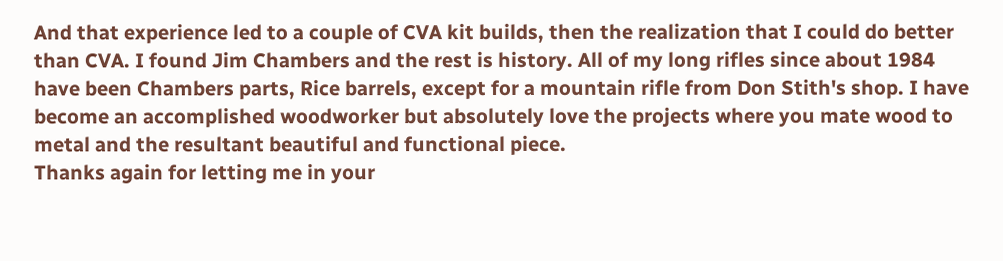And that experience led to a couple of CVA kit builds, then the realization that I could do better than CVA. I found Jim Chambers and the rest is history. All of my long rifles since about 1984 have been Chambers parts, Rice barrels, except for a mountain rifle from Don Stith's shop. I have become an accomplished woodworker but absolutely love the projects where you mate wood to metal and the resultant beautiful and functional piece.
Thanks again for letting me in your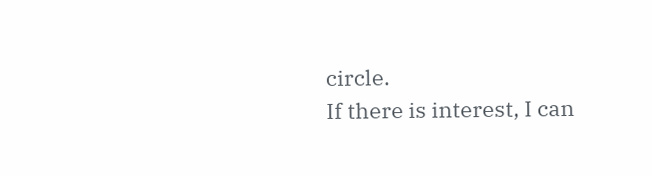circle.
If there is interest, I can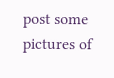post some pictures of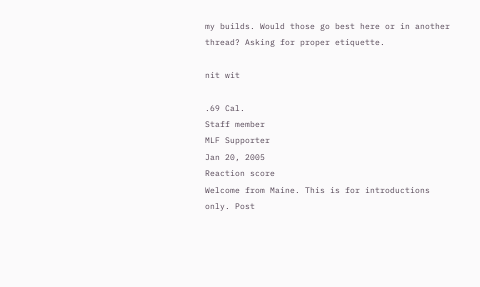my builds. Would those go best here or in another thread? Asking for proper etiquette.

nit wit

.69 Cal.
Staff member
MLF Supporter
Jan 20, 2005
Reaction score
Welcome from Maine. This is for introductions only. Post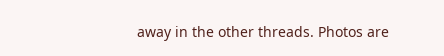away in the other threads. Photos are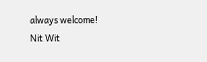always welcome!
Nit Wit